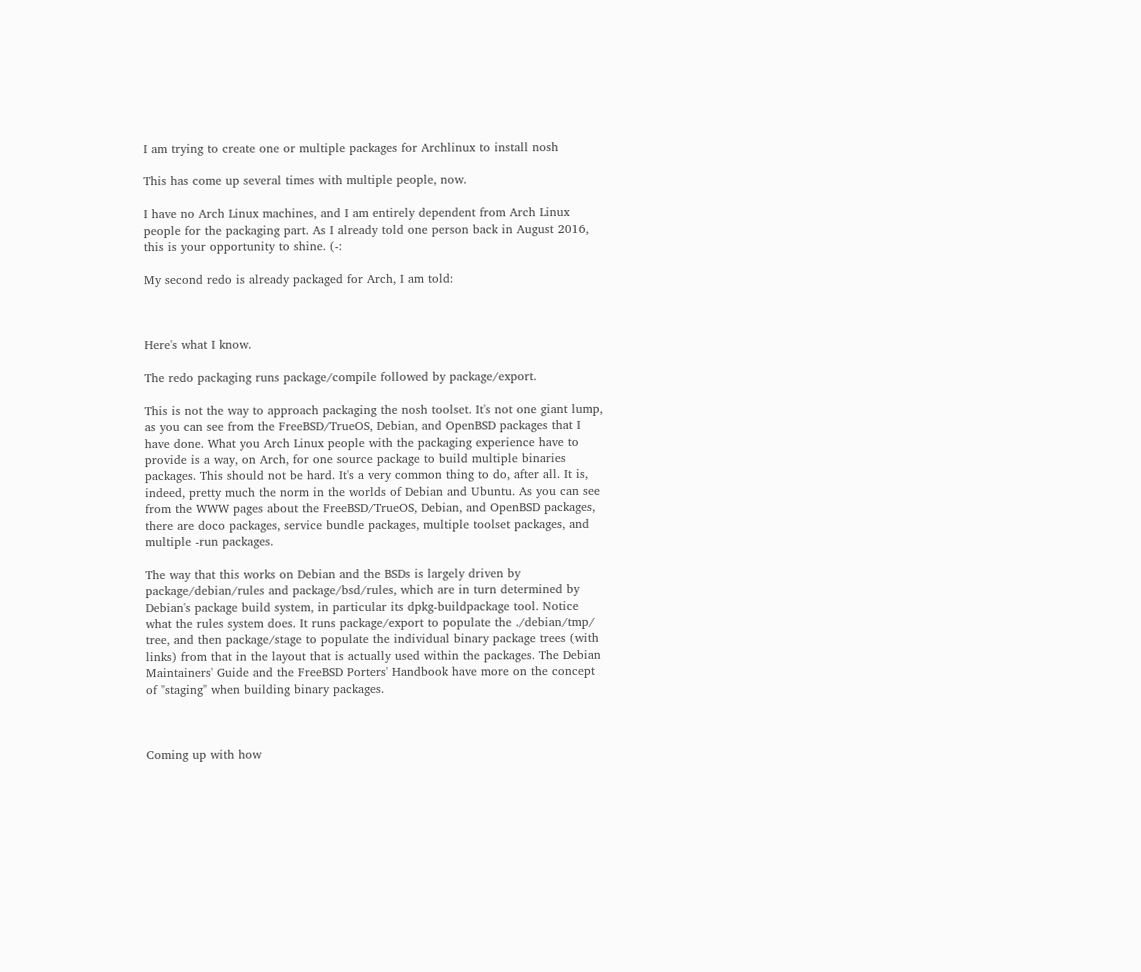I am trying to create one or multiple packages for Archlinux to install nosh

This has come up several times with multiple people, now.

I have no Arch Linux machines, and I am entirely dependent from Arch Linux people for the packaging part. As I already told one person back in August 2016, this is your opportunity to shine. (-:

My second redo is already packaged for Arch, I am told:



Here's what I know.

The redo packaging runs package/compile followed by package/export.

This is not the way to approach packaging the nosh toolset. It's not one giant lump, as you can see from the FreeBSD/TrueOS, Debian, and OpenBSD packages that I have done. What you Arch Linux people with the packaging experience have to provide is a way, on Arch, for one source package to build multiple binaries packages. This should not be hard. It's a very common thing to do, after all. It is, indeed, pretty much the norm in the worlds of Debian and Ubuntu. As you can see from the WWW pages about the FreeBSD/TrueOS, Debian, and OpenBSD packages, there are doco packages, service bundle packages, multiple toolset packages, and multiple -run packages.

The way that this works on Debian and the BSDs is largely driven by package/debian/rules and package/bsd/rules, which are in turn determined by Debian's package build system, in particular its dpkg-buildpackage tool. Notice what the rules system does. It runs package/export to populate the ./debian/tmp/ tree, and then package/stage to populate the individual binary package trees (with links) from that in the layout that is actually used within the packages. The Debian Maintainers' Guide and the FreeBSD Porters' Handbook have more on the concept of "staging" when building binary packages.



Coming up with how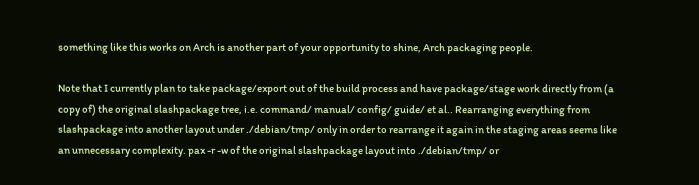something like this works on Arch is another part of your opportunity to shine, Arch packaging people.

Note that I currently plan to take package/export out of the build process and have package/stage work directly from (a copy of) the original slashpackage tree, i.e. command/ manual/ config/ guide/ et al.. Rearranging everything from slashpackage into another layout under ./debian/tmp/ only in order to rearrange it again in the staging areas seems like an unnecessary complexity. pax -r -w of the original slashpackage layout into ./debian/tmp/ or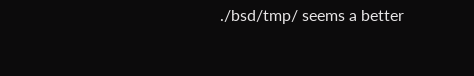./bsd/tmp/ seems a better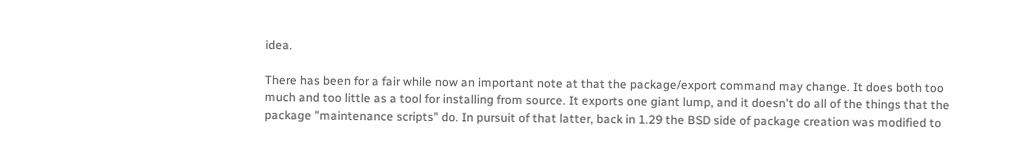idea.

There has been for a fair while now an important note at that the package/export command may change. It does both too much and too little as a tool for installing from source. It exports one giant lump, and it doesn't do all of the things that the package "maintenance scripts" do. In pursuit of that latter, back in 1.29 the BSD side of package creation was modified to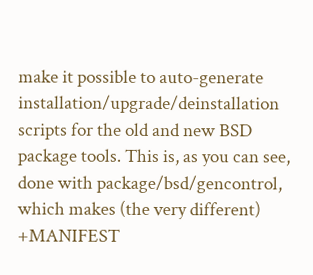make it possible to auto-generate installation/upgrade/deinstallation scripts for the old and new BSD package tools. This is, as you can see, done with package/bsd/gencontrol, which makes (the very different) +MANIFEST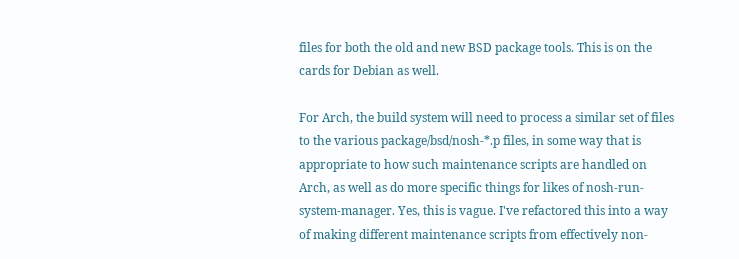files for both the old and new BSD package tools. This is on the cards for Debian as well.

For Arch, the build system will need to process a similar set of files to the various package/bsd/nosh-*.p files, in some way that is appropriate to how such maintenance scripts are handled on Arch, as well as do more specific things for likes of nosh-run-system-manager. Yes, this is vague. I've refactored this into a way of making different maintenance scripts from effectively non-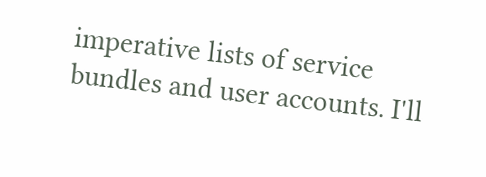imperative lists of service bundles and user accounts. I'll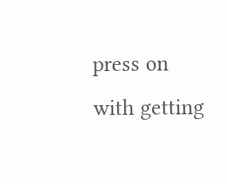press on with getting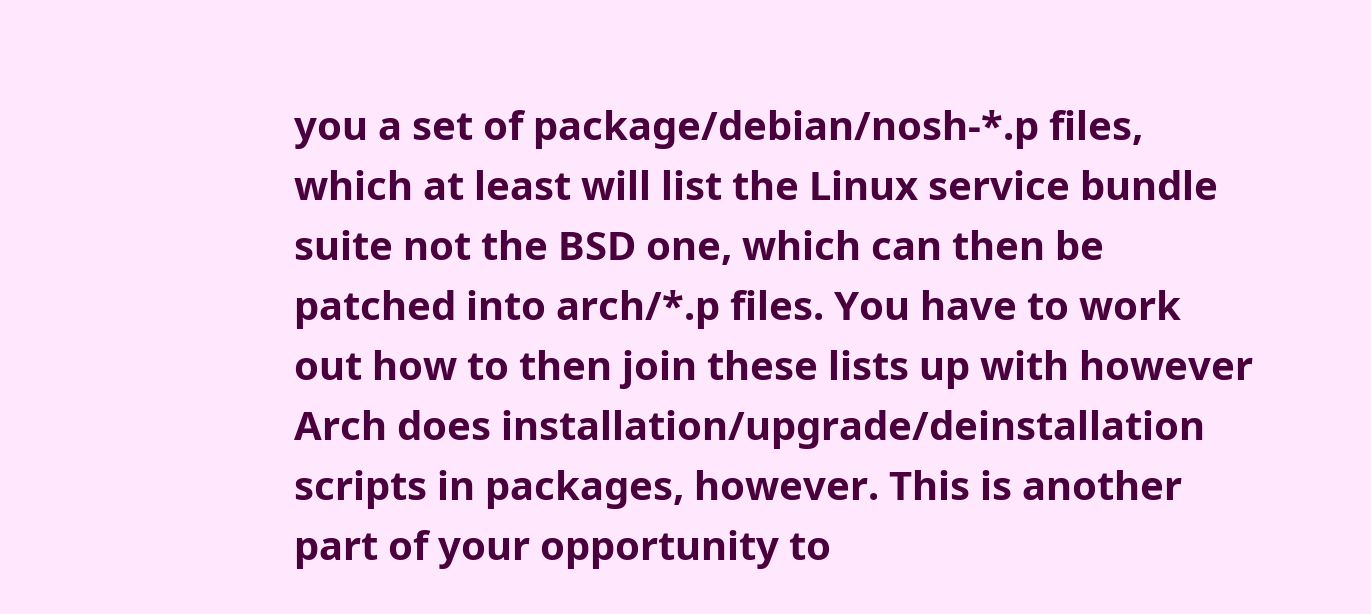you a set of package/debian/nosh-*.p files, which at least will list the Linux service bundle suite not the BSD one, which can then be patched into arch/*.p files. You have to work out how to then join these lists up with however Arch does installation/upgrade/deinstallation scripts in packages, however. This is another part of your opportunity to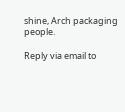shine, Arch packaging people.

Reply via email to